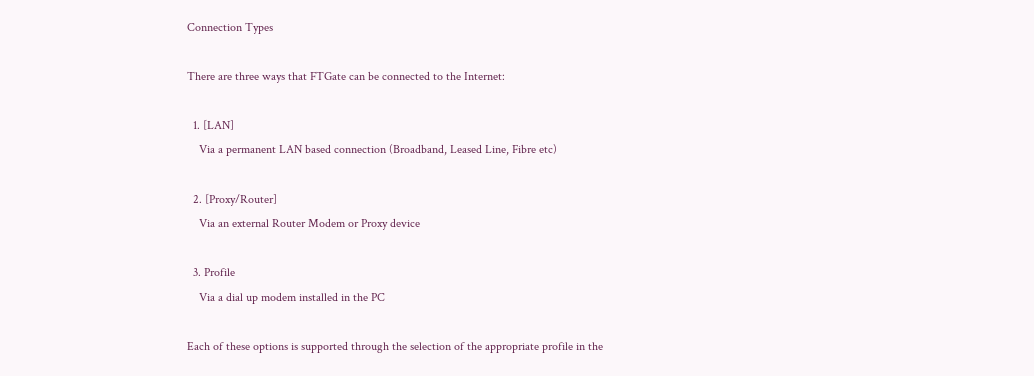Connection Types

There are three ways that FTGate can be connected to the Internet:

  1. [LAN]
    Via a permanent LAN based connection (Broadband, Leased Line, Fibre etc)

  2. [Proxy/Router]
    Via an external Router Modem or Proxy device

  3. Profile
    Via a dial up modem installed in the PC

Each of these options is supported through the selection of the appropriate profile in the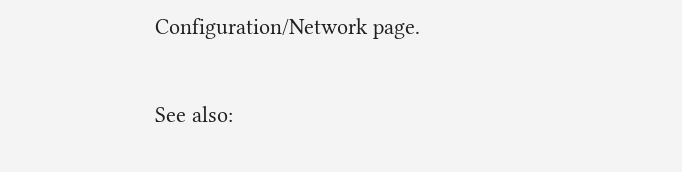Configuration/Network page.

See also: